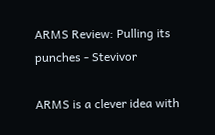ARMS Review: Pulling its punches - Stevivor

ARMS is a clever idea with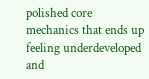polished core mechanics that ends up feeling underdeveloped and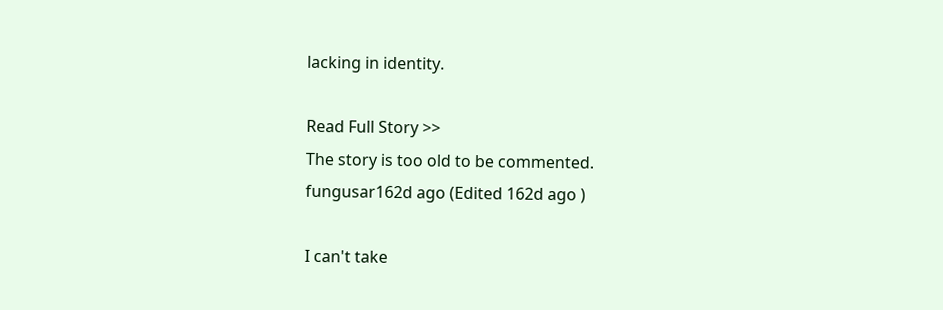lacking in identity.

Read Full Story >>
The story is too old to be commented.
fungusar162d ago (Edited 162d ago )

I can't take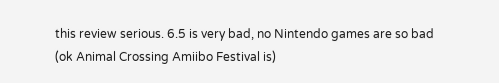this review serious. 6.5 is very bad, no Nintendo games are so bad (ok Animal Crossing Amiibo Festival is)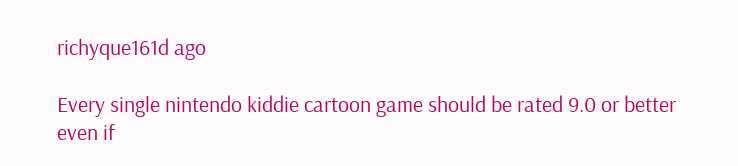richyque161d ago

Every single nintendo kiddie cartoon game should be rated 9.0 or better even if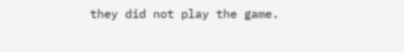they did not play the game.